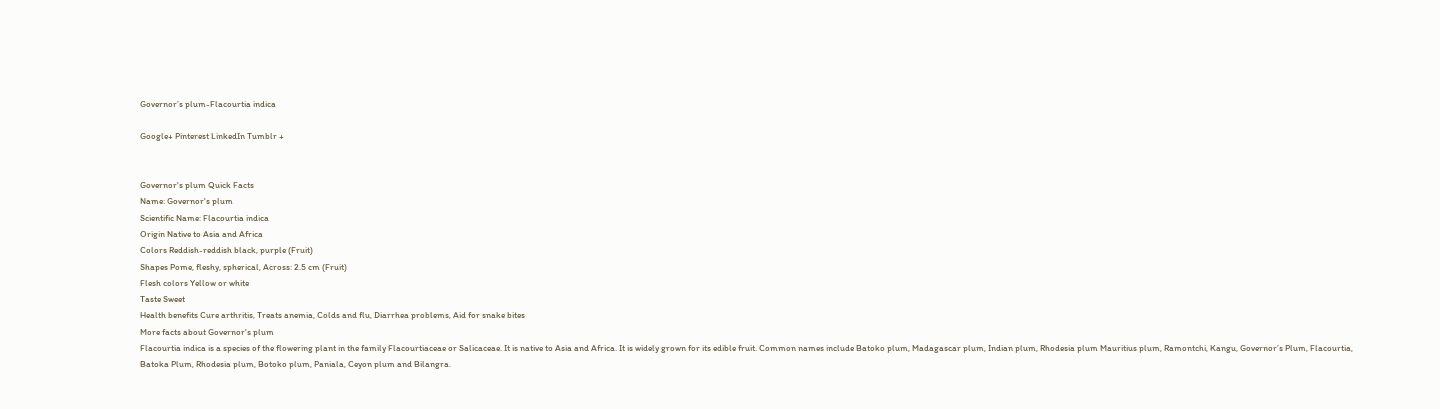Governor’s plum-Flacourtia indica

Google+ Pinterest LinkedIn Tumblr +


Governor's plum Quick Facts
Name: Governor's plum
Scientific Name: Flacourtia indica
Origin Native to Asia and Africa
Colors Reddish-reddish black, purple (Fruit)
Shapes Pome, fleshy, spherical, Across: 2.5 cm (Fruit)
Flesh colors Yellow or white
Taste Sweet
Health benefits Cure arthritis, Treats anemia, Colds and flu, Diarrhea problems, Aid for snake bites
More facts about Governor's plum
Flacourtia indica is a species of the flowering plant in the family Flacourtiaceae or Salicaceae. It is native to Asia and Africa. It is widely grown for its edible fruit. Common names include Batoko plum, Madagascar plum, Indian plum, Rhodesia plum Mauritius plum, Ramontchi, Kangu, Governor’s Plum, Flacourtia, Batoka Plum, Rhodesia plum, Botoko plum, Paniala, Ceyon plum and Bilangra.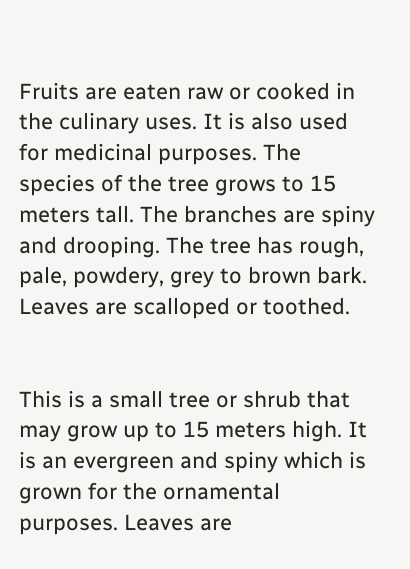Fruits are eaten raw or cooked in the culinary uses. It is also used for medicinal purposes. The species of the tree grows to 15 meters tall. The branches are spiny and drooping. The tree has rough, pale, powdery, grey to brown bark. Leaves are scalloped or toothed.


This is a small tree or shrub that may grow up to 15 meters high. It is an evergreen and spiny which is grown for the ornamental purposes. Leaves are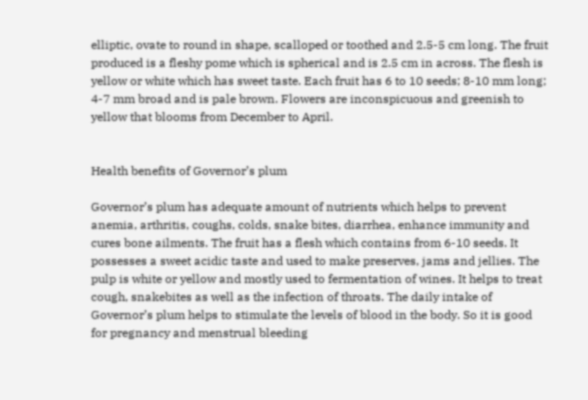elliptic, ovate to round in shape, scalloped or toothed and 2.5-5 cm long. The fruit produced is a fleshy pome which is spherical and is 2.5 cm in across. The flesh is yellow or white which has sweet taste. Each fruit has 6 to 10 seeds; 8-10 mm long; 4-7 mm broad and is pale brown. Flowers are inconspicuous and greenish to yellow that blooms from December to April.


Health benefits of Governor’s plum

Governor’s plum has adequate amount of nutrients which helps to prevent anemia, arthritis, coughs, colds, snake bites, diarrhea, enhance immunity and cures bone ailments. The fruit has a flesh which contains from 6-10 seeds. It possesses a sweet acidic taste and used to make preserves, jams and jellies. The pulp is white or yellow and mostly used to fermentation of wines. It helps to treat cough, snakebites as well as the infection of throats. The daily intake of Governor’s plum helps to stimulate the levels of blood in the body. So it is good for pregnancy and menstrual bleeding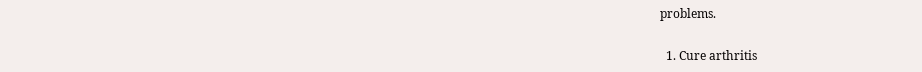problems.

  1. Cure arthritis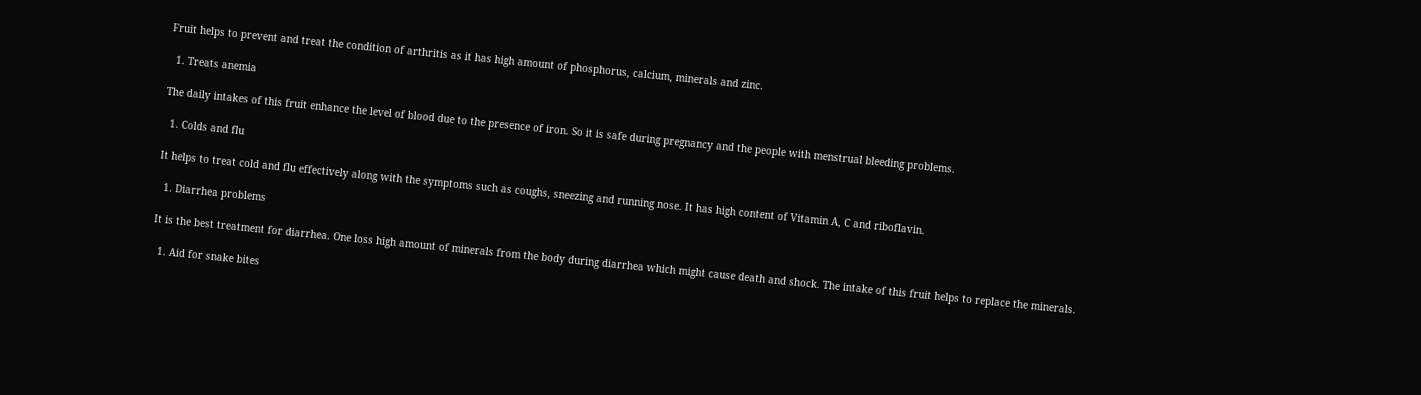Fruit helps to prevent and treat the condition of arthritis as it has high amount of phosphorus, calcium, minerals and zinc.

  1. Treats anemia

The daily intakes of this fruit enhance the level of blood due to the presence of iron. So it is safe during pregnancy and the people with menstrual bleeding problems.

  1. Colds and flu

It helps to treat cold and flu effectively along with the symptoms such as coughs, sneezing and running nose. It has high content of Vitamin A, C and riboflavin.

  1. Diarrhea problems

It is the best treatment for diarrhea. One loss high amount of minerals from the body during diarrhea which might cause death and shock. The intake of this fruit helps to replace the minerals.

  1. Aid for snake bites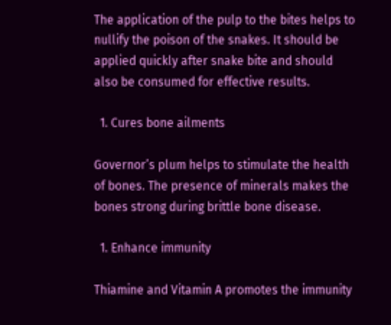The application of the pulp to the bites helps to nullify the poison of the snakes. It should be applied quickly after snake bite and should also be consumed for effective results.

  1. Cures bone ailments

Governor’s plum helps to stimulate the health of bones. The presence of minerals makes the bones strong during brittle bone disease.

  1. Enhance immunity

Thiamine and Vitamin A promotes the immunity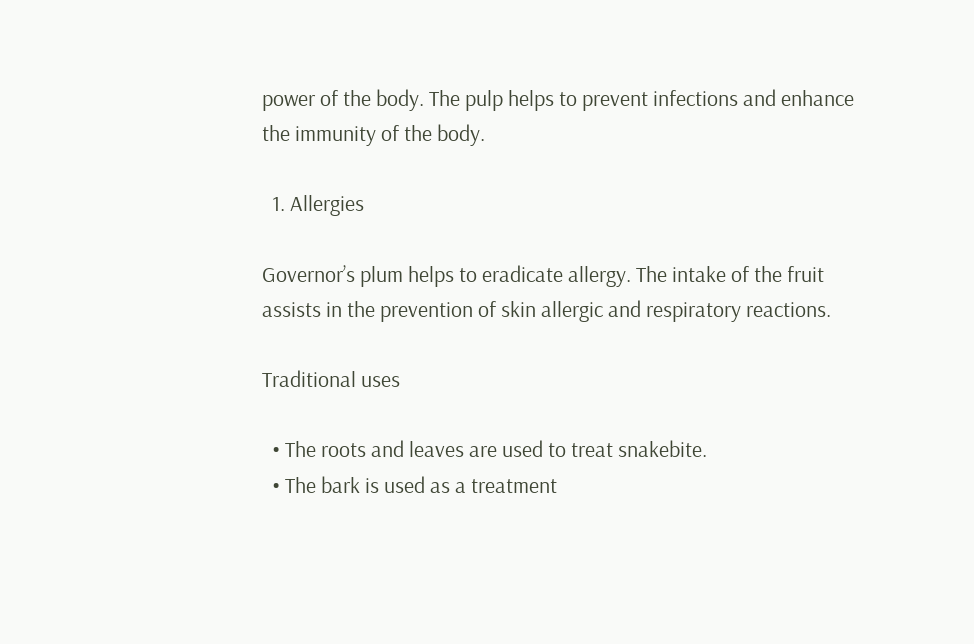power of the body. The pulp helps to prevent infections and enhance the immunity of the body.

  1. Allergies

Governor’s plum helps to eradicate allergy. The intake of the fruit assists in the prevention of skin allergic and respiratory reactions.

Traditional uses

  • The roots and leaves are used to treat snakebite.
  • The bark is used as a treatment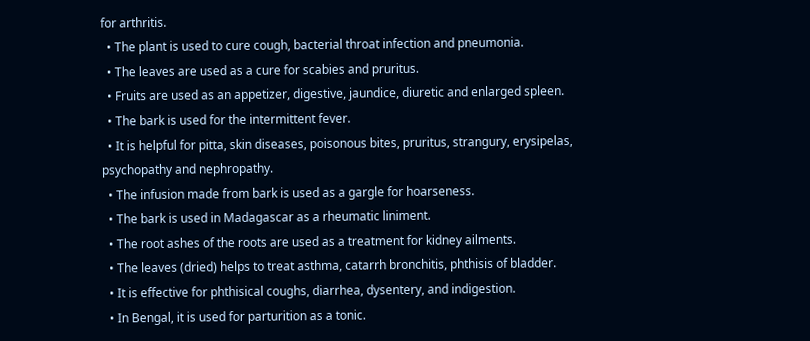for arthritis.
  • The plant is used to cure cough, bacterial throat infection and pneumonia.
  • The leaves are used as a cure for scabies and pruritus.
  • Fruits are used as an appetizer, digestive, jaundice, diuretic and enlarged spleen.
  • The bark is used for the intermittent fever.
  • It is helpful for pitta, skin diseases, poisonous bites, pruritus, strangury, erysipelas, psychopathy and nephropathy.
  • The infusion made from bark is used as a gargle for hoarseness.
  • The bark is used in Madagascar as a rheumatic liniment.
  • The root ashes of the roots are used as a treatment for kidney ailments.
  • The leaves (dried) helps to treat asthma, catarrh bronchitis, phthisis of bladder.
  • It is effective for phthisical coughs, diarrhea, dysentery, and indigestion.
  • In Bengal, it is used for parturition as a tonic.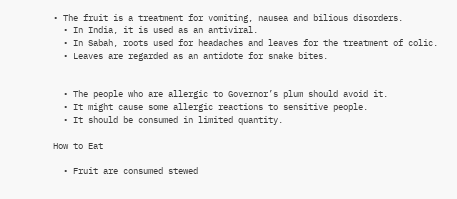• The fruit is a treatment for vomiting, nausea and bilious disorders.
  • In India, it is used as an antiviral.
  • In Sabah, roots used for headaches and leaves for the treatment of colic.
  • Leaves are regarded as an antidote for snake bites.


  • The people who are allergic to Governor’s plum should avoid it.
  • It might cause some allergic reactions to sensitive people.
  • It should be consumed in limited quantity.

How to Eat

  • Fruit are consumed stewed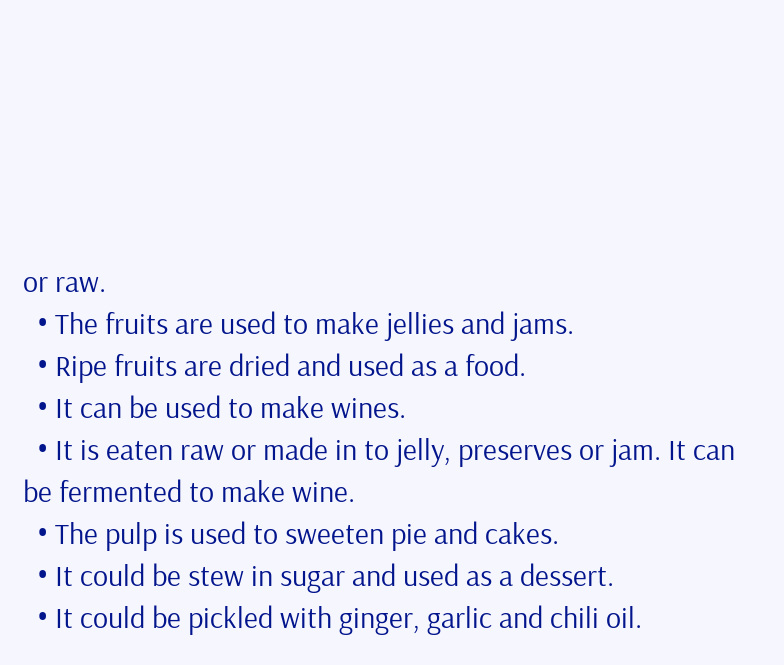or raw.
  • The fruits are used to make jellies and jams.
  • Ripe fruits are dried and used as a food.
  • It can be used to make wines.
  • It is eaten raw or made in to jelly, preserves or jam. It can be fermented to make wine.
  • The pulp is used to sweeten pie and cakes.
  • It could be stew in sugar and used as a dessert.
  • It could be pickled with ginger, garlic and chili oil.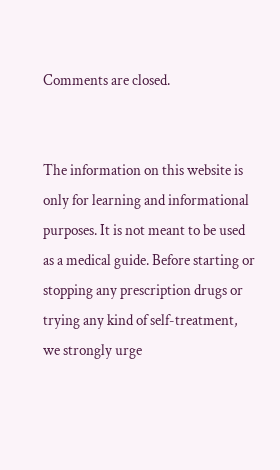Comments are closed.


The information on this website is only for learning and informational purposes. It is not meant to be used as a medical guide. Before starting or stopping any prescription drugs or trying any kind of self-treatment, we strongly urge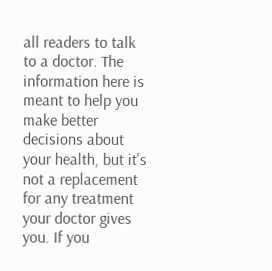all readers to talk to a doctor. The information here is meant to help you make better decisions about your health, but it's not a replacement for any treatment your doctor gives you. If you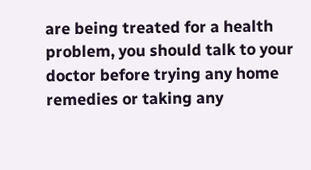are being treated for a health problem, you should talk to your doctor before trying any home remedies or taking any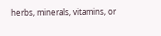herbs, minerals, vitamins, or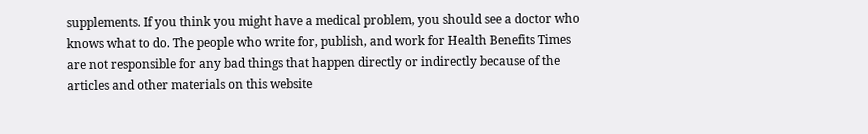supplements. If you think you might have a medical problem, you should see a doctor who knows what to do. The people who write for, publish, and work for Health Benefits Times are not responsible for any bad things that happen directly or indirectly because of the articles and other materials on this website